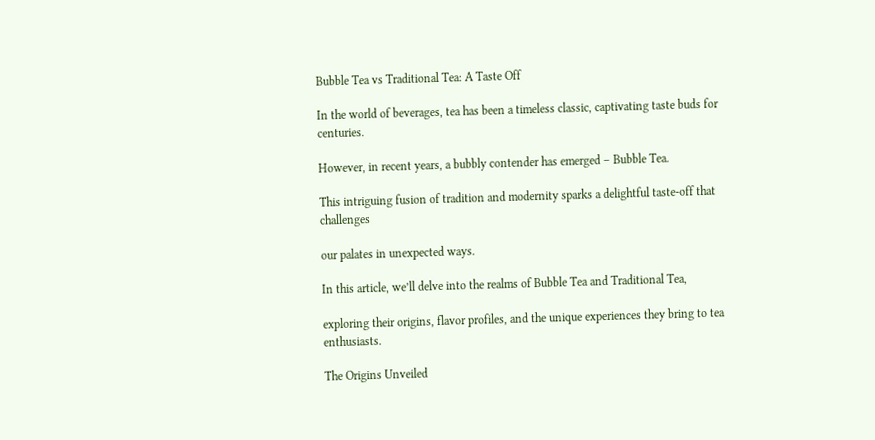Bubble Tea vs Traditional Tea: A Taste Off

In the world of beverages, tea has been a timeless classic, captivating taste buds for centuries.

However, in recent years, a bubbly contender has emerged – Bubble Tea.

This intriguing fusion of tradition and modernity sparks a delightful taste-off that challenges

our palates in unexpected ways.

In this article, we’ll delve into the realms of Bubble Tea and Traditional Tea,

exploring their origins, flavor profiles, and the unique experiences they bring to tea enthusiasts.

The Origins Unveiled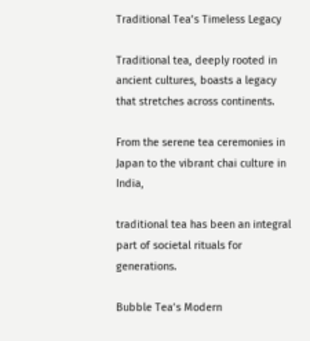Traditional Tea’s Timeless Legacy

Traditional tea, deeply rooted in ancient cultures, boasts a legacy that stretches across continents.

From the serene tea ceremonies in Japan to the vibrant chai culture in India,

traditional tea has been an integral part of societal rituals for generations.

Bubble Tea’s Modern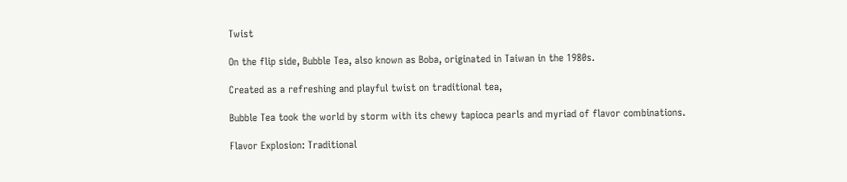Twist

On the flip side, Bubble Tea, also known as Boba, originated in Taiwan in the 1980s.

Created as a refreshing and playful twist on traditional tea,

Bubble Tea took the world by storm with its chewy tapioca pearls and myriad of flavor combinations.

Flavor Explosion: Traditional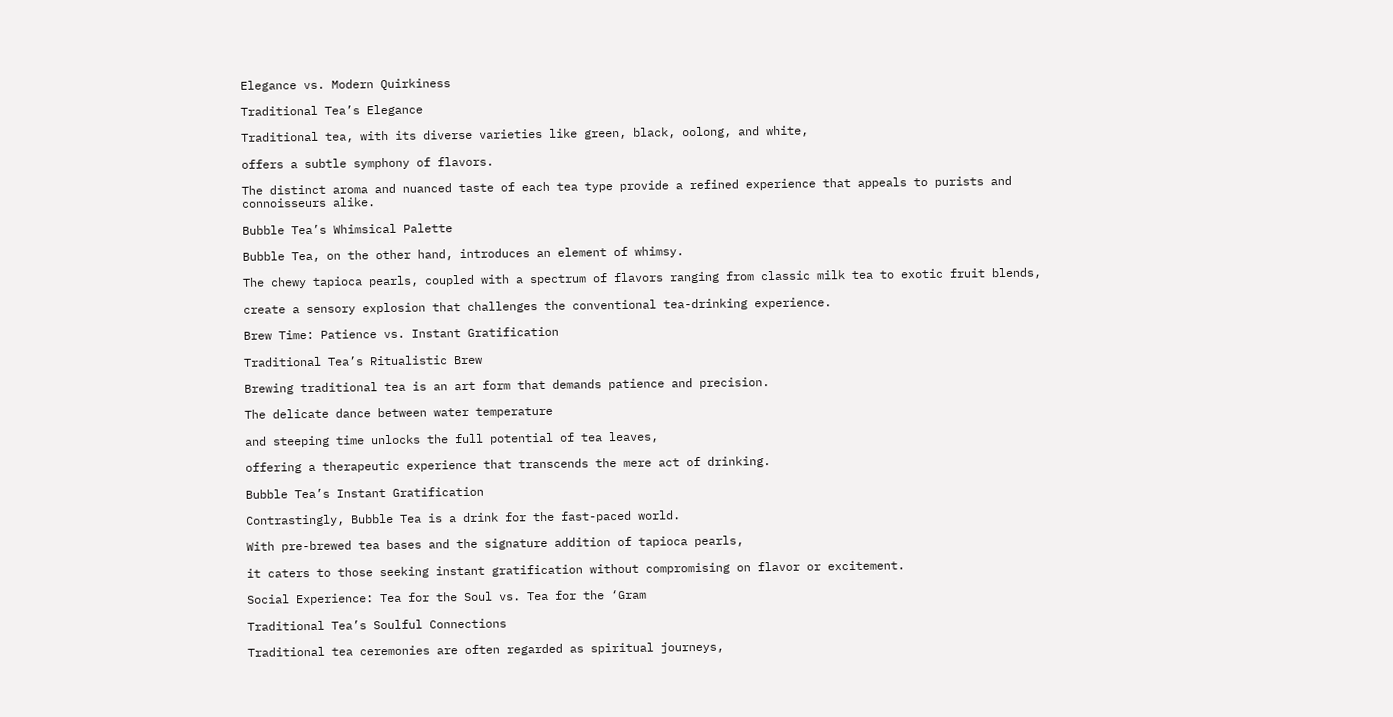Elegance vs. Modern Quirkiness

Traditional Tea’s Elegance

Traditional tea, with its diverse varieties like green, black, oolong, and white,

offers a subtle symphony of flavors.

The distinct aroma and nuanced taste of each tea type provide a refined experience that appeals to purists and connoisseurs alike.

Bubble Tea’s Whimsical Palette

Bubble Tea, on the other hand, introduces an element of whimsy.

The chewy tapioca pearls, coupled with a spectrum of flavors ranging from classic milk tea to exotic fruit blends,

create a sensory explosion that challenges the conventional tea-drinking experience.

Brew Time: Patience vs. Instant Gratification

Traditional Tea’s Ritualistic Brew

Brewing traditional tea is an art form that demands patience and precision.

The delicate dance between water temperature

and steeping time unlocks the full potential of tea leaves,

offering a therapeutic experience that transcends the mere act of drinking.

Bubble Tea’s Instant Gratification

Contrastingly, Bubble Tea is a drink for the fast-paced world.

With pre-brewed tea bases and the signature addition of tapioca pearls,

it caters to those seeking instant gratification without compromising on flavor or excitement.

Social Experience: Tea for the Soul vs. Tea for the ‘Gram

Traditional Tea’s Soulful Connections

Traditional tea ceremonies are often regarded as spiritual journeys,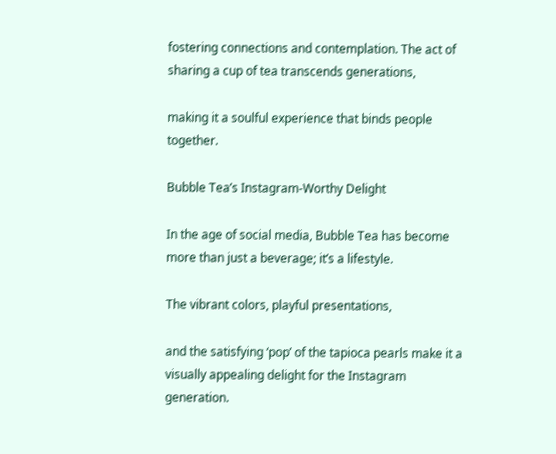fostering connections and contemplation. The act of sharing a cup of tea transcends generations,

making it a soulful experience that binds people together.

Bubble Tea’s Instagram-Worthy Delight

In the age of social media, Bubble Tea has become more than just a beverage; it’s a lifestyle.

The vibrant colors, playful presentations,

and the satisfying ‘pop’ of the tapioca pearls make it a visually appealing delight for the Instagram generation.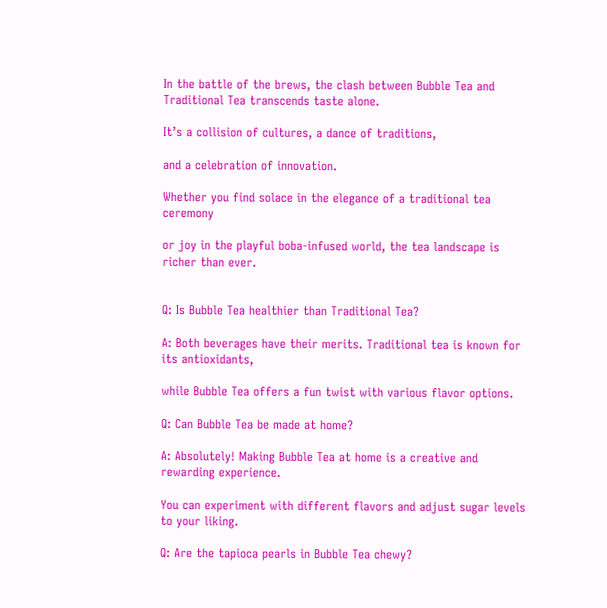In the battle of the brews, the clash between Bubble Tea and Traditional Tea transcends taste alone.

It’s a collision of cultures, a dance of traditions,

and a celebration of innovation.

Whether you find solace in the elegance of a traditional tea ceremony

or joy in the playful boba-infused world, the tea landscape is richer than ever.


Q: Is Bubble Tea healthier than Traditional Tea?

A: Both beverages have their merits. Traditional tea is known for its antioxidants,

while Bubble Tea offers a fun twist with various flavor options.

Q: Can Bubble Tea be made at home?

A: Absolutely! Making Bubble Tea at home is a creative and rewarding experience.

You can experiment with different flavors and adjust sugar levels to your liking.

Q: Are the tapioca pearls in Bubble Tea chewy?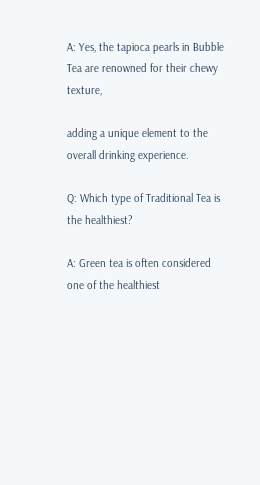A: Yes, the tapioca pearls in Bubble Tea are renowned for their chewy texture,

adding a unique element to the overall drinking experience.

Q: Which type of Traditional Tea is the healthiest?

A: Green tea is often considered one of the healthiest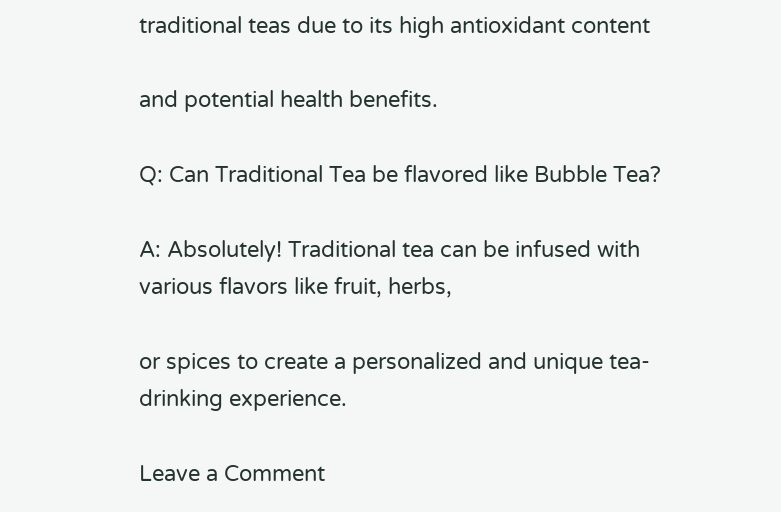traditional teas due to its high antioxidant content

and potential health benefits.

Q: Can Traditional Tea be flavored like Bubble Tea?

A: Absolutely! Traditional tea can be infused with various flavors like fruit, herbs,

or spices to create a personalized and unique tea-drinking experience.

Leave a Comment